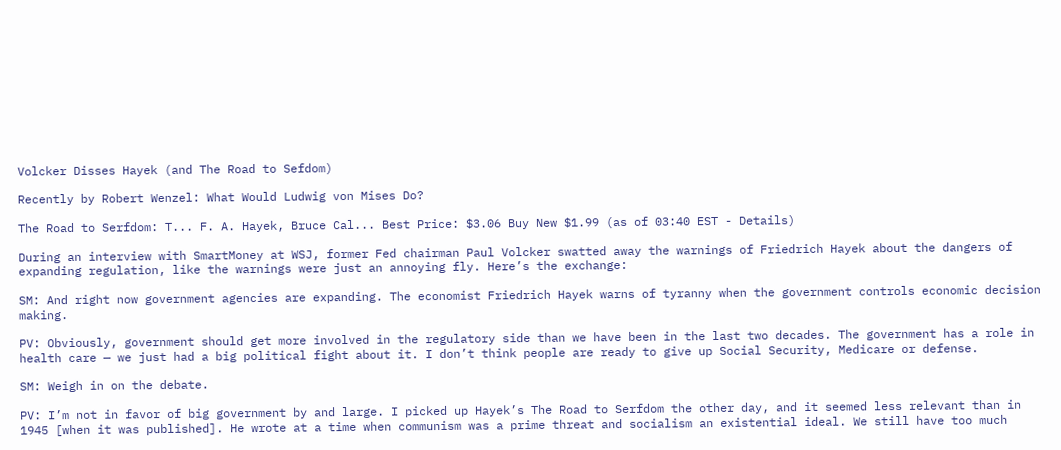Volcker Disses Hayek (and The Road to Sefdom)

Recently by Robert Wenzel: What Would Ludwig von Mises Do?

The Road to Serfdom: T... F. A. Hayek, Bruce Cal... Best Price: $3.06 Buy New $1.99 (as of 03:40 EST - Details)

During an interview with SmartMoney at WSJ, former Fed chairman Paul Volcker swatted away the warnings of Friedrich Hayek about the dangers of expanding regulation, like the warnings were just an annoying fly. Here’s the exchange:

SM: And right now government agencies are expanding. The economist Friedrich Hayek warns of tyranny when the government controls economic decision making.

PV: Obviously, government should get more involved in the regulatory side than we have been in the last two decades. The government has a role in health care — we just had a big political fight about it. I don’t think people are ready to give up Social Security, Medicare or defense.

SM: Weigh in on the debate.

PV: I’m not in favor of big government by and large. I picked up Hayek’s The Road to Serfdom the other day, and it seemed less relevant than in 1945 [when it was published]. He wrote at a time when communism was a prime threat and socialism an existential ideal. We still have too much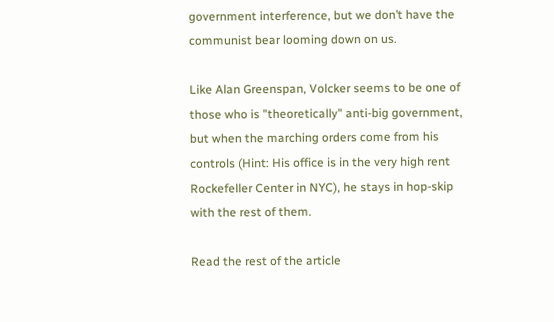government interference, but we don’t have the communist bear looming down on us.

Like Alan Greenspan, Volcker seems to be one of those who is "theoretically" anti-big government, but when the marching orders come from his controls (Hint: His office is in the very high rent Rockefeller Center in NYC), he stays in hop-skip with the rest of them.

Read the rest of the article